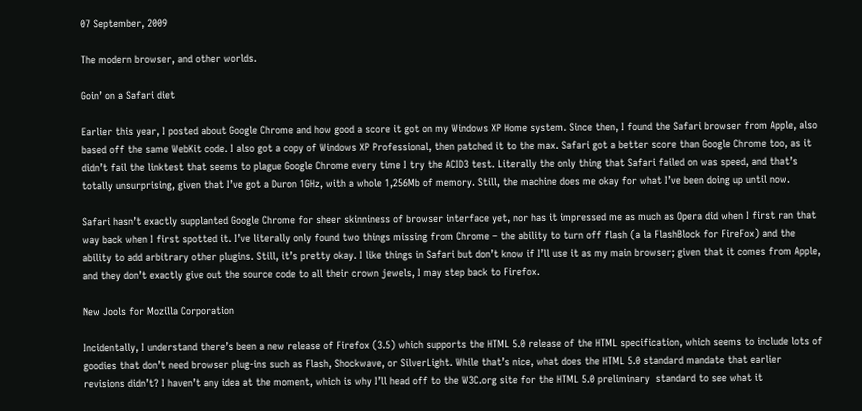07 September, 2009

The modern browser, and other worlds.

Goin’ on a Safari diet

Earlier this year, I posted about Google Chrome and how good a score it got on my Windows XP Home system. Since then, I found the Safari browser from Apple, also based off the same WebKit code. I also got a copy of Windows XP Professional, then patched it to the max. Safari got a better score than Google Chrome too, as it didn’t fail the linktest that seems to plague Google Chrome every time I try the ACID3 test. Literally the only thing that Safari failed on was speed, and that’s totally unsurprising, given that I’ve got a Duron 1GHz, with a whole 1,256Mb of memory. Still, the machine does me okay for what I’ve been doing up until now.

Safari hasn’t exactly supplanted Google Chrome for sheer skinniness of browser interface yet, nor has it impressed me as much as Opera did when I first ran that way back when I first spotted it. I’ve literally only found two things missing from Chrome – the ability to turn off flash (a la FlashBlock for FireFox) and the ability to add arbitrary other plugins. Still, it’s pretty okay. I like things in Safari but don’t know if I’ll use it as my main browser; given that it comes from Apple, and they don’t exactly give out the source code to all their crown jewels, I may step back to Firefox.

New Jools for Mozilla Corporation

Incidentally, I understand there’s been a new release of Firefox (3.5) which supports the HTML 5.0 release of the HTML specification, which seems to include lots of goodies that don’t need browser plug-ins such as Flash, Shockwave, or SilverLight. While that’s nice, what does the HTML 5.0 standard mandate that earlier revisions didn’t? I haven’t any idea at the moment, which is why I’ll head off to the W3C.org site for the HTML 5.0 preliminary  standard to see what it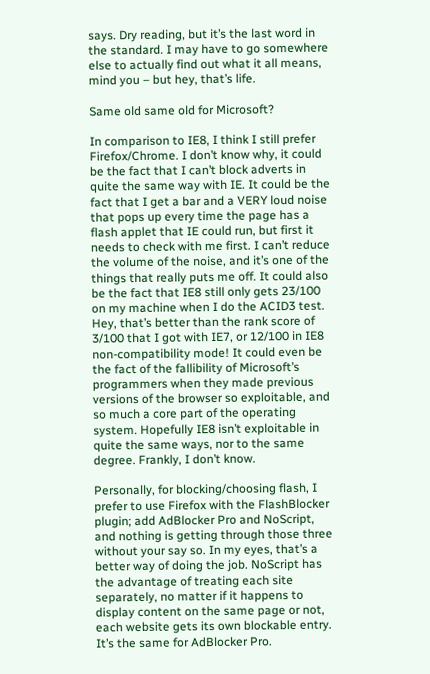says. Dry reading, but it’s the last word in the standard. I may have to go somewhere else to actually find out what it all means, mind you – but hey, that’s life.

Same old same old for Microsoft?

In comparison to IE8, I think I still prefer Firefox/Chrome. I don’t know why, it could be the fact that I can’t block adverts in quite the same way with IE. It could be the fact that I get a bar and a VERY loud noise that pops up every time the page has a flash applet that IE could run, but first it needs to check with me first. I can’t reduce the volume of the noise, and it’s one of the things that really puts me off. It could also be the fact that IE8 still only gets 23/100 on my machine when I do the ACID3 test. Hey, that’s better than the rank score of 3/100 that I got with IE7, or 12/100 in IE8 non-compatibility mode! It could even be the fact of the fallibility of Microsoft’s programmers when they made previous versions of the browser so exploitable, and so much a core part of the operating system. Hopefully IE8 isn’t exploitable in quite the same ways, nor to the same degree. Frankly, I don’t know.

Personally, for blocking/choosing flash, I prefer to use Firefox with the FlashBlocker plugin; add AdBlocker Pro and NoScript, and nothing is getting through those three without your say so. In my eyes, that’s a better way of doing the job. NoScript has the advantage of treating each site separately, no matter if it happens to display content on the same page or not, each website gets its own blockable entry. It’s the same for AdBlocker Pro.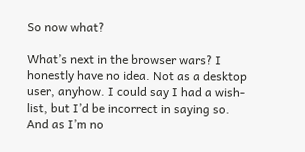So now what?

What’s next in the browser wars? I honestly have no idea. Not as a desktop user, anyhow. I could say I had a wish-list, but I’d be incorrect in saying so. And as I’m no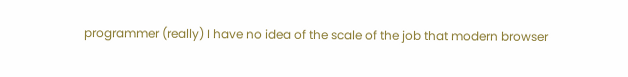programmer (really) I have no idea of the scale of the job that modern browser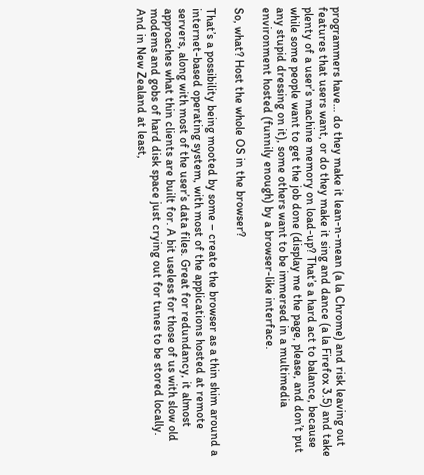programmers have… do they make it lean-n-mean (a la Chrome) and risk leaving out features that users want, or do they make it sing and dance (a la Firefox 3.5) and take plenty of a user’s machine memory on load-up? That’s a hard act to balance, because while some people want to get the job done (display me the page, please, and don’t put any stupid dressing on it), some others want to be immersed in a multimedia environment hosted (funnily enough) by a browser-like interface.

So, what? Host the whole OS in the browser?

That’s a possibility being mooted by some – create the browser as a thin shim around a internet-based operating system, with most of the applications hosted at remote servers, along with most of the user’s data files. Great for redundancy, it almost approaches what thin clients are built for. A bit useless for those of us with slow old modems and gobs of hard disk space just crying out for tunes to be stored locally. And in New Zealand at least,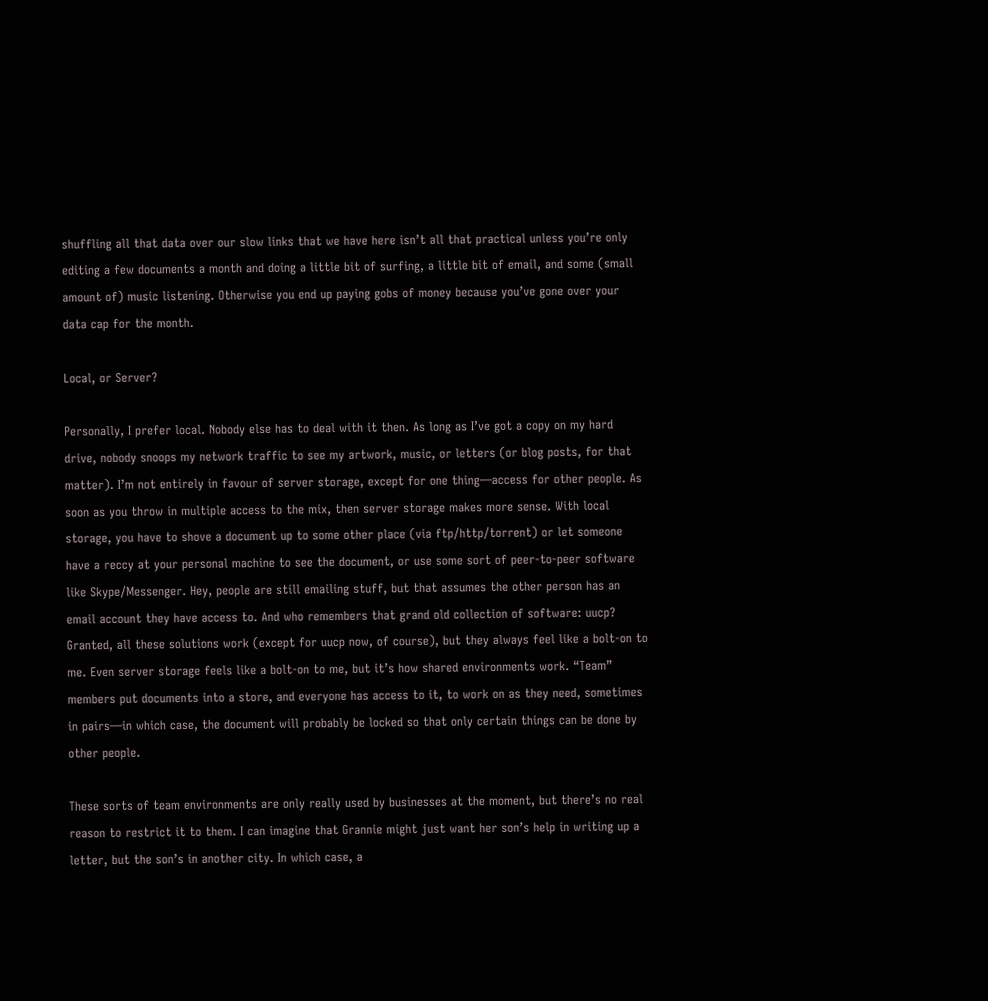shuffling all that data over our slow links that we have here isn’t all that practical unless you’re only editing a few documents a month and doing a little bit of surfing, a little bit of email, and some (small amount of) music listening. Otherwise you end up paying gobs of money because you’ve gone over your data cap for the month.

Local, or Server?

Personally, I prefer local. Nobody else has to deal with it then. As long as I’ve got a copy on my hard drive, nobody snoops my network traffic to see my artwork, music, or letters (or blog posts, for that matter). I’m not entirely in favour of server storage, except for one thing—access for other people. As soon as you throw in multiple access to the mix, then server storage makes more sense. With local storage, you have to shove a document up to some other place (via ftp/http/torrent) or let someone have a reccy at your personal machine to see the document, or use some sort of peer-to-peer software like Skype/Messenger. Hey, people are still emailing stuff, but that assumes the other person has an email account they have access to. And who remembers that grand old collection of software: uucp? Granted, all these solutions work (except for uucp now, of course), but they always feel like a bolt-on to me. Even server storage feels like a bolt-on to me, but it’s how shared environments work. “Team” members put documents into a store, and everyone has access to it, to work on as they need, sometimes in pairs—in which case, the document will probably be locked so that only certain things can be done by other people.

These sorts of team environments are only really used by businesses at the moment, but there’s no real reason to restrict it to them. I can imagine that Grannie might just want her son’s help in writing up a letter, but the son’s in another city. In which case, a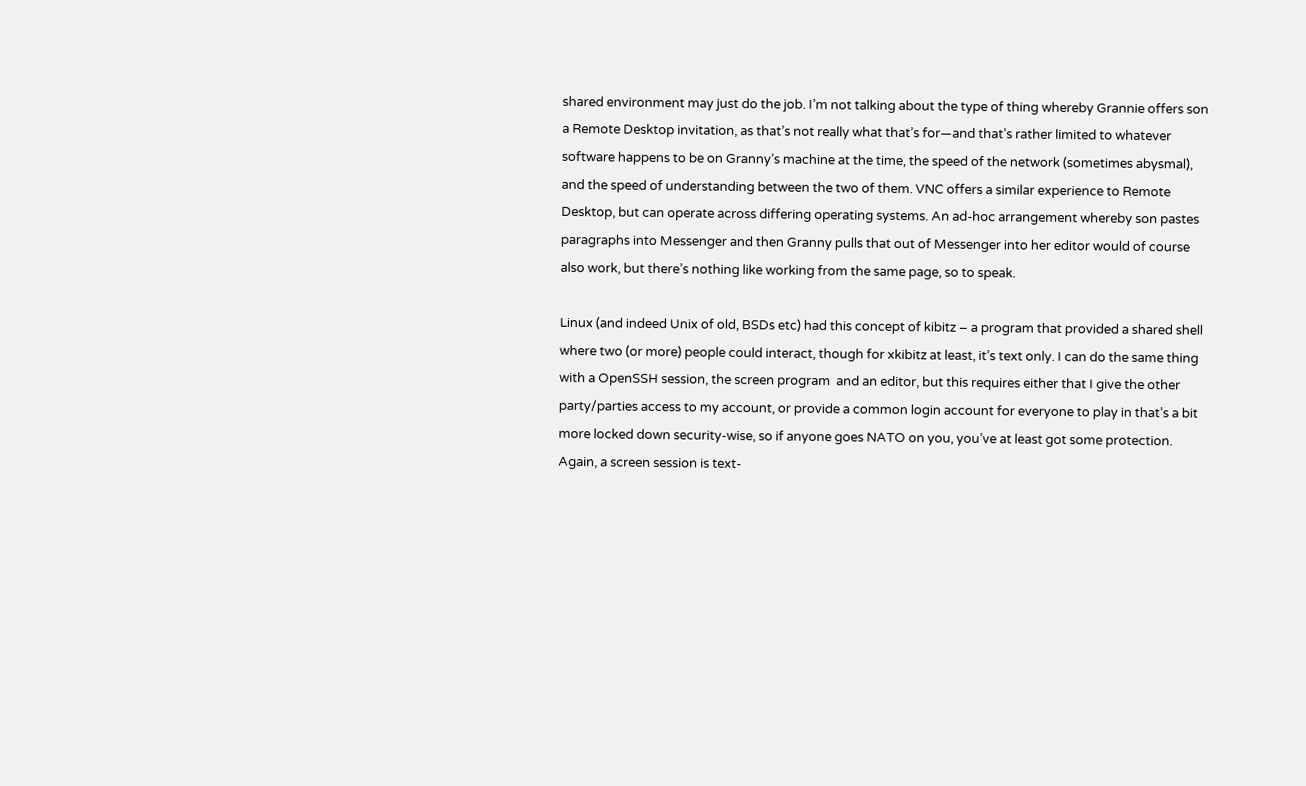shared environment may just do the job. I’m not talking about the type of thing whereby Grannie offers son a Remote Desktop invitation, as that’s not really what that’s for—and that’s rather limited to whatever software happens to be on Granny’s machine at the time, the speed of the network (sometimes abysmal), and the speed of understanding between the two of them. VNC offers a similar experience to Remote Desktop, but can operate across differing operating systems. An ad-hoc arrangement whereby son pastes paragraphs into Messenger and then Granny pulls that out of Messenger into her editor would of course also work, but there’s nothing like working from the same page, so to speak.

Linux (and indeed Unix of old, BSDs etc) had this concept of kibitz – a program that provided a shared shell where two (or more) people could interact, though for xkibitz at least, it’s text only. I can do the same thing with a OpenSSH session, the screen program  and an editor, but this requires either that I give the other party/parties access to my account, or provide a common login account for everyone to play in that’s a bit more locked down security-wise, so if anyone goes NATO on you, you’ve at least got some protection. Again, a screen session is text-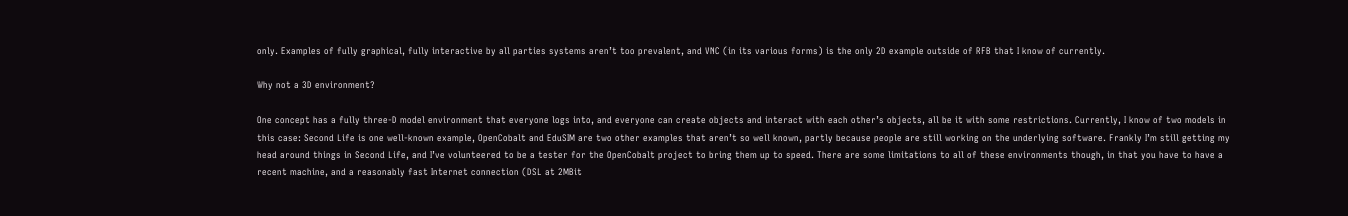only. Examples of fully graphical, fully interactive by all parties systems aren’t too prevalent, and VNC (in its various forms) is the only 2D example outside of RFB that I know of currently.

Why not a 3D environment?

One concept has a fully three-D model environment that everyone logs into, and everyone can create objects and interact with each other’s objects, all be it with some restrictions. Currently, I know of two models in this case: Second Life is one well-known example, OpenCobalt and EduSIM are two other examples that aren’t so well known, partly because people are still working on the underlying software. Frankly I’m still getting my head around things in Second Life, and I’ve volunteered to be a tester for the OpenCobalt project to bring them up to speed. There are some limitations to all of these environments though, in that you have to have a recent machine, and a reasonably fast Internet connection (DSL at 2MBit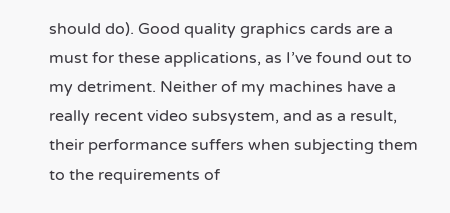should do). Good quality graphics cards are a must for these applications, as I’ve found out to my detriment. Neither of my machines have a really recent video subsystem, and as a result, their performance suffers when subjecting them to the requirements of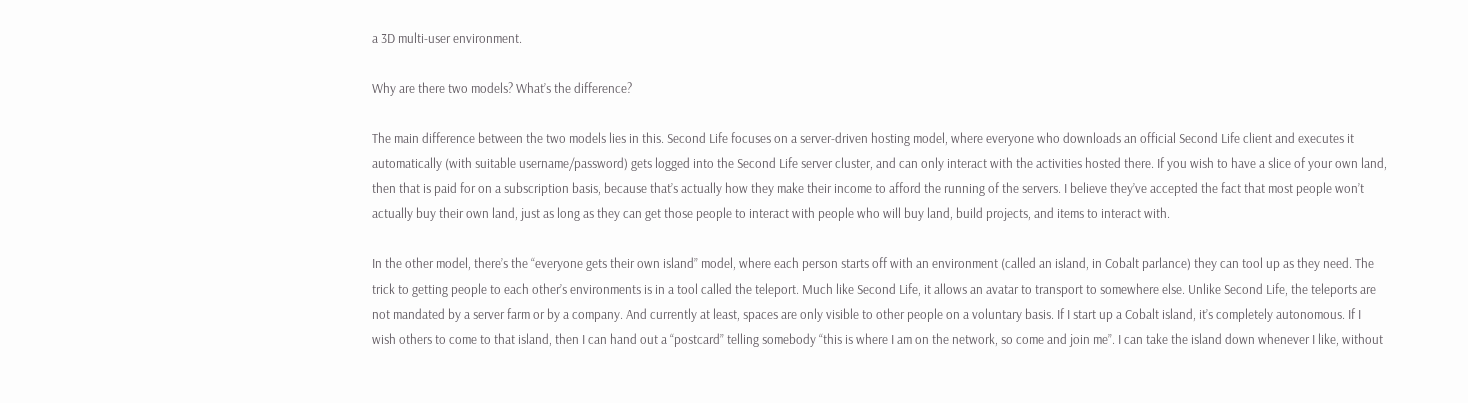a 3D multi-user environment.

Why are there two models? What’s the difference?

The main difference between the two models lies in this. Second Life focuses on a server-driven hosting model, where everyone who downloads an official Second Life client and executes it automatically (with suitable username/password) gets logged into the Second Life server cluster, and can only interact with the activities hosted there. If you wish to have a slice of your own land, then that is paid for on a subscription basis, because that’s actually how they make their income to afford the running of the servers. I believe they’ve accepted the fact that most people won’t actually buy their own land, just as long as they can get those people to interact with people who will buy land, build projects, and items to interact with.

In the other model, there’s the “everyone gets their own island” model, where each person starts off with an environment (called an island, in Cobalt parlance) they can tool up as they need. The trick to getting people to each other’s environments is in a tool called the teleport. Much like Second Life, it allows an avatar to transport to somewhere else. Unlike Second Life, the teleports are not mandated by a server farm or by a company. And currently at least, spaces are only visible to other people on a voluntary basis. If I start up a Cobalt island, it’s completely autonomous. If I wish others to come to that island, then I can hand out a “postcard” telling somebody “this is where I am on the network, so come and join me”. I can take the island down whenever I like, without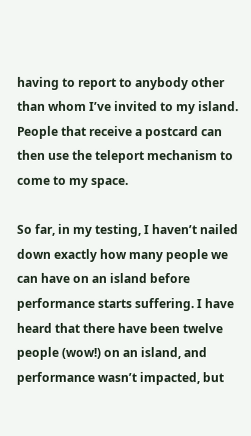having to report to anybody other than whom I’ve invited to my island. People that receive a postcard can then use the teleport mechanism to come to my space.

So far, in my testing, I haven’t nailed down exactly how many people we can have on an island before performance starts suffering. I have heard that there have been twelve people (wow!) on an island, and performance wasn’t impacted, but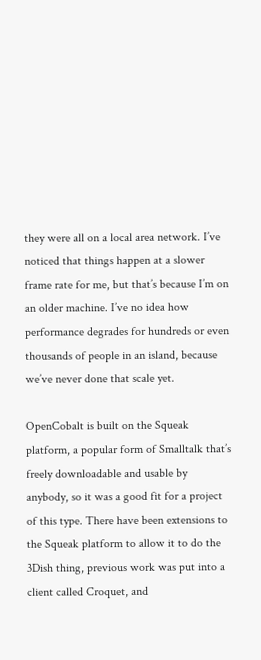they were all on a local area network. I’ve noticed that things happen at a slower frame rate for me, but that’s because I’m on an older machine. I’ve no idea how performance degrades for hundreds or even thousands of people in an island, because we’ve never done that scale yet.

OpenCobalt is built on the Squeak platform, a popular form of Smalltalk that’s freely downloadable and usable by anybody, so it was a good fit for a project of this type. There have been extensions to the Squeak platform to allow it to do the 3Dish thing, previous work was put into a client called Croquet, and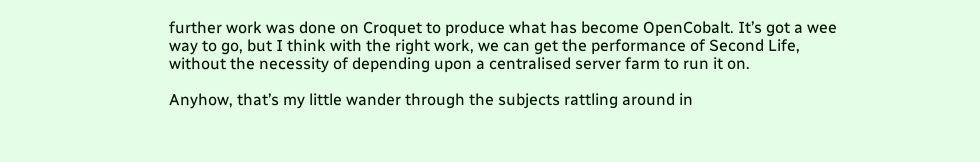further work was done on Croquet to produce what has become OpenCobalt. It’s got a wee way to go, but I think with the right work, we can get the performance of Second Life, without the necessity of depending upon a centralised server farm to run it on.

Anyhow, that’s my little wander through the subjects rattling around in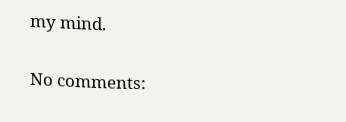my mind.

No comments: